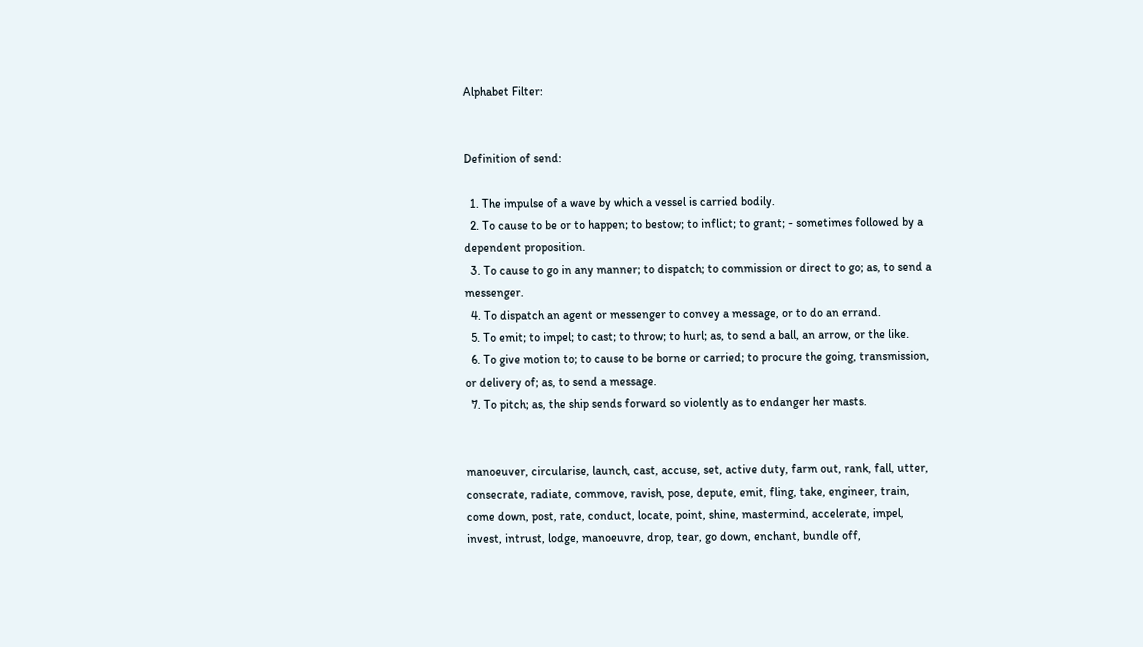Alphabet Filter:


Definition of send:

  1. The impulse of a wave by which a vessel is carried bodily.
  2. To cause to be or to happen; to bestow; to inflict; to grant; - sometimes followed by a dependent proposition.
  3. To cause to go in any manner; to dispatch; to commission or direct to go; as, to send a messenger.
  4. To dispatch an agent or messenger to convey a message, or to do an errand.
  5. To emit; to impel; to cast; to throw; to hurl; as, to send a ball, an arrow, or the like.
  6. To give motion to; to cause to be borne or carried; to procure the going, transmission, or delivery of; as, to send a message.
  7. To pitch; as, the ship sends forward so violently as to endanger her masts.


manoeuver, circularise, launch, cast, accuse, set, active duty, farm out, rank, fall, utter, consecrate, radiate, commove, ravish, pose, depute, emit, fling, take, engineer, train, come down, post, rate, conduct, locate, point, shine, mastermind, accelerate, impel, invest, intrust, lodge, manoeuvre, drop, tear, go down, enchant, bundle off,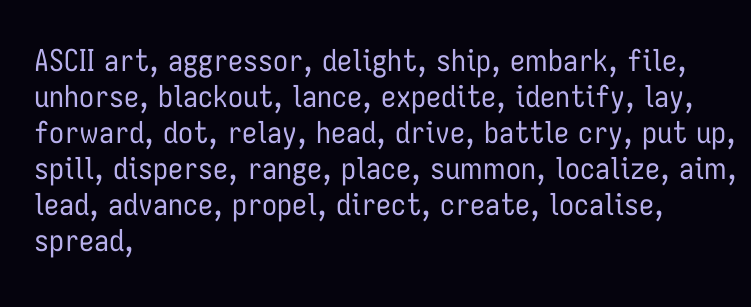ASCII art, aggressor, delight, ship, embark, file, unhorse, blackout, lance, expedite, identify, lay, forward, dot, relay, head, drive, battle cry, put up, spill, disperse, range, place, summon, localize, aim, lead, advance, propel, direct, create, localise, spread,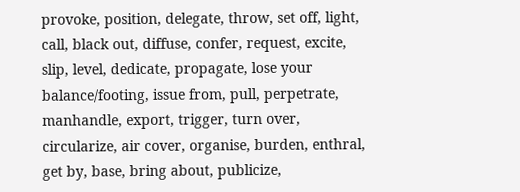provoke, position, delegate, throw, set off, light, call, black out, diffuse, confer, request, excite, slip, level, dedicate, propagate, lose your balance/footing, issue from, pull, perpetrate, manhandle, export, trigger, turn over, circularize, air cover, organise, burden, enthral, get by, base, bring about, publicize,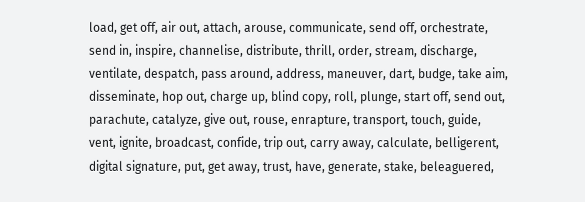load, get off, air out, attach, arouse, communicate, send off, orchestrate, send in, inspire, channelise, distribute, thrill, order, stream, discharge, ventilate, despatch, pass around, address, maneuver, dart, budge, take aim, disseminate, hop out, charge up, blind copy, roll, plunge, start off, send out, parachute, catalyze, give out, rouse, enrapture, transport, touch, guide, vent, ignite, broadcast, confide, trip out, carry away, calculate, belligerent, digital signature, put, get away, trust, have, generate, stake, beleaguered,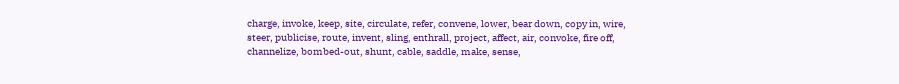charge, invoke, keep, site, circulate, refer, convene, lower, bear down, copy in, wire, steer, publicise, route, invent, sling, enthrall, project, affect, air, convoke, fire off, channelize, bombed-out, shunt, cable, saddle, make, sense,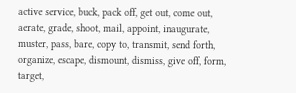active service, buck, pack off, get out, come out, aerate, grade, shoot, mail, appoint, inaugurate, muster, pass, bare, copy to, transmit, send forth, organize, escape, dismount, dismiss, give off, form, target,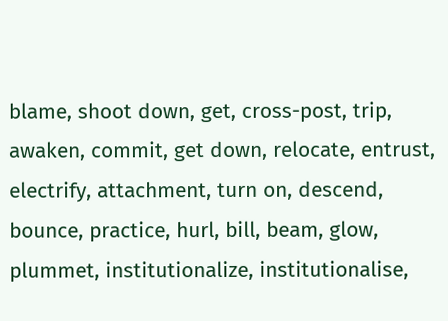blame, shoot down, get, cross-post, trip, awaken, commit, get down, relocate, entrust, electrify, attachment, turn on, descend, bounce, practice, hurl, bill, beam, glow, plummet, institutionalize, institutionalise,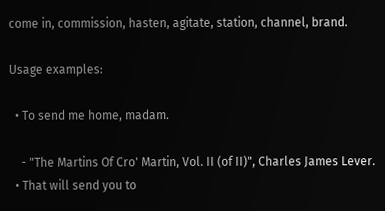come in, commission, hasten, agitate, station, channel, brand.

Usage examples:

  • To send me home, madam.

    - "The Martins Of Cro' Martin, Vol. II (of II)", Charles James Lever.
  • That will send you to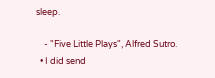sleep.

    - "Five Little Plays", Alfred Sutro.
  • I did send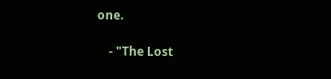one.

    - "The Lost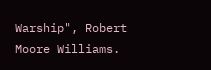Warship", Robert Moore Williams.